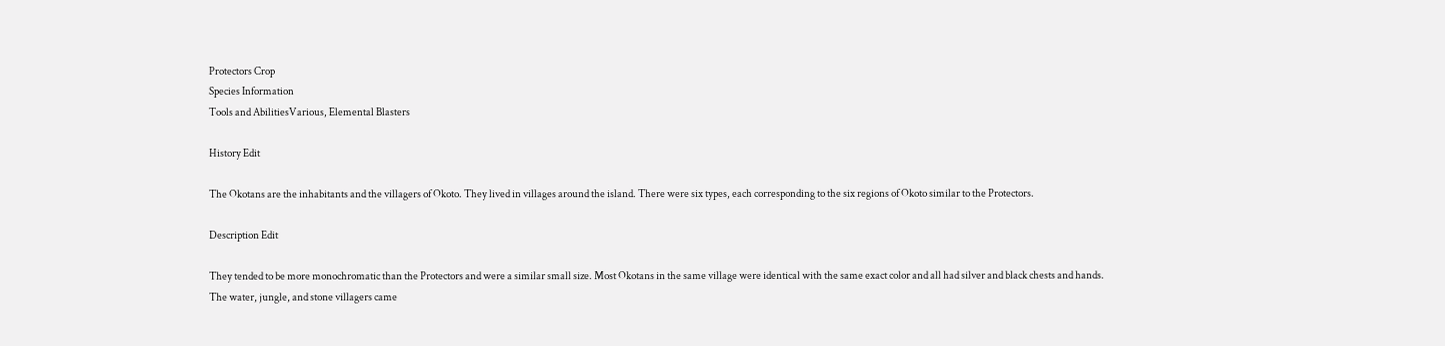Protectors Crop
Species Information
Tools and AbilitiesVarious, Elemental Blasters

History Edit

The Okotans are the inhabitants and the villagers of Okoto. They lived in villages around the island. There were six types, each corresponding to the six regions of Okoto similar to the Protectors.

Description Edit

They tended to be more monochromatic than the Protectors and were a similar small size. Most Okotans in the same village were identical with the same exact color and all had silver and black chests and hands. The water, jungle, and stone villagers came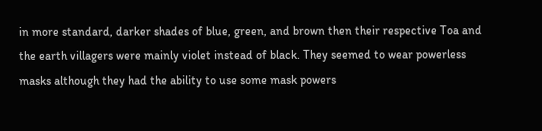in more standard, darker shades of blue, green, and brown then their respective Toa and the earth villagers were mainly violet instead of black. They seemed to wear powerless masks although they had the ability to use some mask powers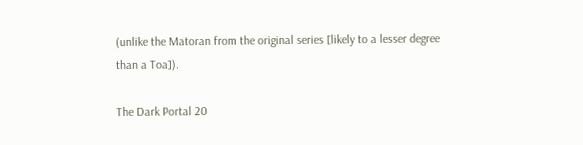(unlike the Matoran from the original series [likely to a lesser degree than a Toa]).

The Dark Portal 20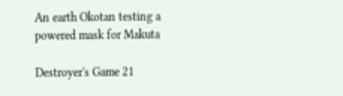An earth Okotan testing a powered mask for Makuta

Destroyer's Game 21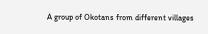A group of Okotans from different villages